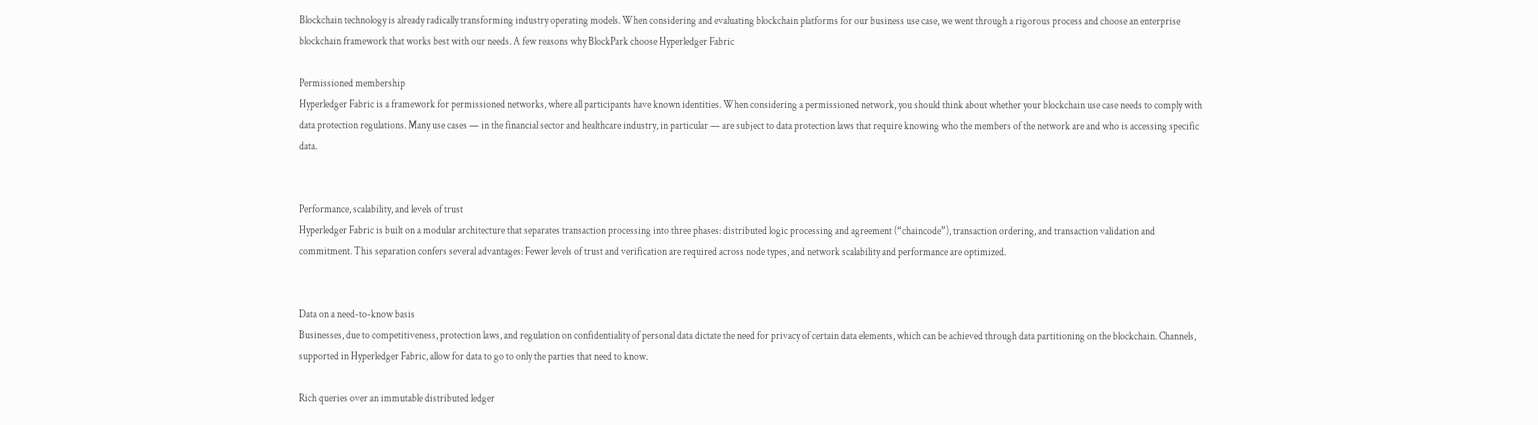Blockchain technology is already radically transforming industry operating models. When considering and evaluating blockchain platforms for our business use case, we went through a rigorous process and choose an enterprise blockchain framework that works best with our needs. A few reasons why BlockPark choose Hyperledger Fabric

Permissioned membership
Hyperledger Fabric is a framework for permissioned networks, where all participants have known identities. When considering a permissioned network, you should think about whether your blockchain use case needs to comply with data protection regulations. Many use cases — in the financial sector and healthcare industry, in particular — are subject to data protection laws that require knowing who the members of the network are and who is accessing specific data.


Performance, scalability, and levels of trust
Hyperledger Fabric is built on a modular architecture that separates transaction processing into three phases: distributed logic processing and agreement (“chaincode”), transaction ordering, and transaction validation and commitment. This separation confers several advantages: Fewer levels of trust and verification are required across node types, and network scalability and performance are optimized.


Data on a need-to-know basis
Businesses, due to competitiveness, protection laws, and regulation on confidentiality of personal data dictate the need for privacy of certain data elements, which can be achieved through data partitioning on the blockchain. Channels, supported in Hyperledger Fabric, allow for data to go to only the parties that need to know.

Rich queries over an immutable distributed ledger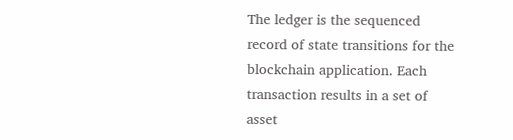The ledger is the sequenced record of state transitions for the blockchain application. Each transaction results in a set of asset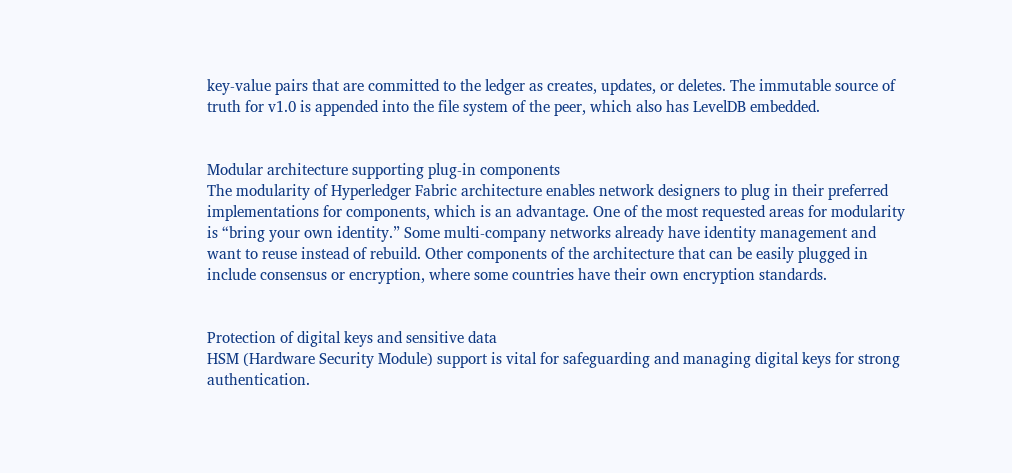key-value pairs that are committed to the ledger as creates, updates, or deletes. The immutable source of truth for v1.0 is appended into the file system of the peer, which also has LevelDB embedded.


Modular architecture supporting plug-in components
The modularity of Hyperledger Fabric architecture enables network designers to plug in their preferred implementations for components, which is an advantage. One of the most requested areas for modularity is “bring your own identity.” Some multi-company networks already have identity management and want to reuse instead of rebuild. Other components of the architecture that can be easily plugged in include consensus or encryption, where some countries have their own encryption standards.


Protection of digital keys and sensitive data
HSM (Hardware Security Module) support is vital for safeguarding and managing digital keys for strong authentication.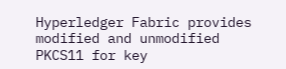Hyperledger Fabric provides modified and unmodified PKCS11 for key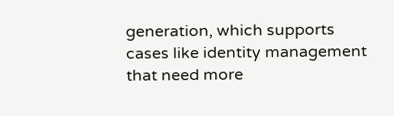generation, which supports cases like identity management that need more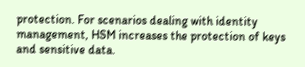protection. For scenarios dealing with identity management, HSM increases the protection of keys and sensitive data.